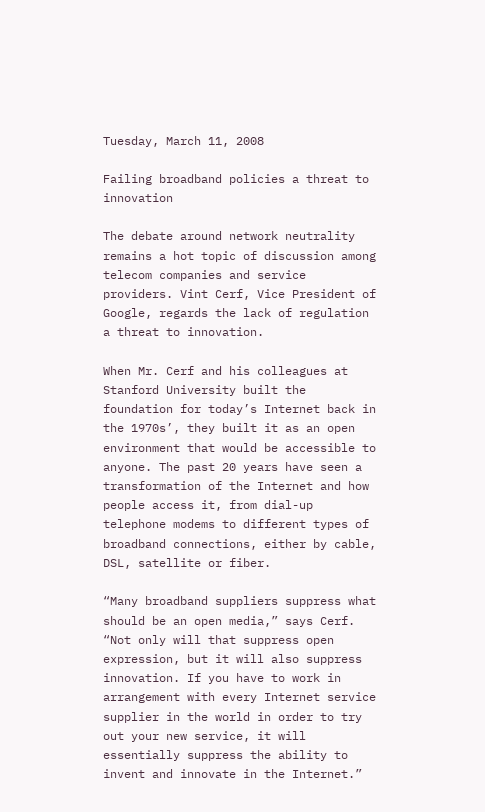Tuesday, March 11, 2008

Failing broadband policies a threat to innovation

The debate around network neutrality remains a hot topic of discussion among telecom companies and service providers. Vint Cerf, Vice President of Google, regards the lack of regulation a threat to innovation.

When Mr. Cerf and his colleagues at Stanford University built the foundation for today’s Internet back in the 1970s’, they built it as an open environment that would be accessible to anyone. The past 20 years have seen a transformation of the Internet and how people access it, from dial-up telephone modems to different types of broadband connections, either by cable, DSL, satellite or fiber.

“Many broadband suppliers suppress what should be an open media,” says Cerf. “Not only will that suppress open expression, but it will also suppress innovation. If you have to work in arrangement with every Internet service supplier in the world in order to try out your new service, it will essentially suppress the ability to invent and innovate in the Internet.”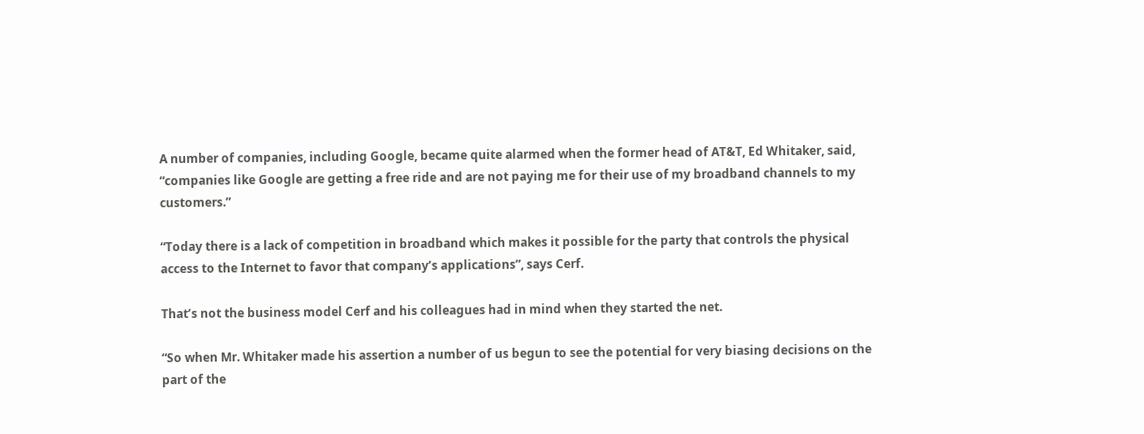A number of companies, including Google, became quite alarmed when the former head of AT&T, Ed Whitaker, said, “companies like Google are getting a free ride and are not paying me for their use of my broadband channels to my customers.”

“Today there is a lack of competition in broadband which makes it possible for the party that controls the physical access to the Internet to favor that company’s applications”, says Cerf.

That’s not the business model Cerf and his colleagues had in mind when they started the net.

“So when Mr. Whitaker made his assertion a number of us begun to see the potential for very biasing decisions on the part of the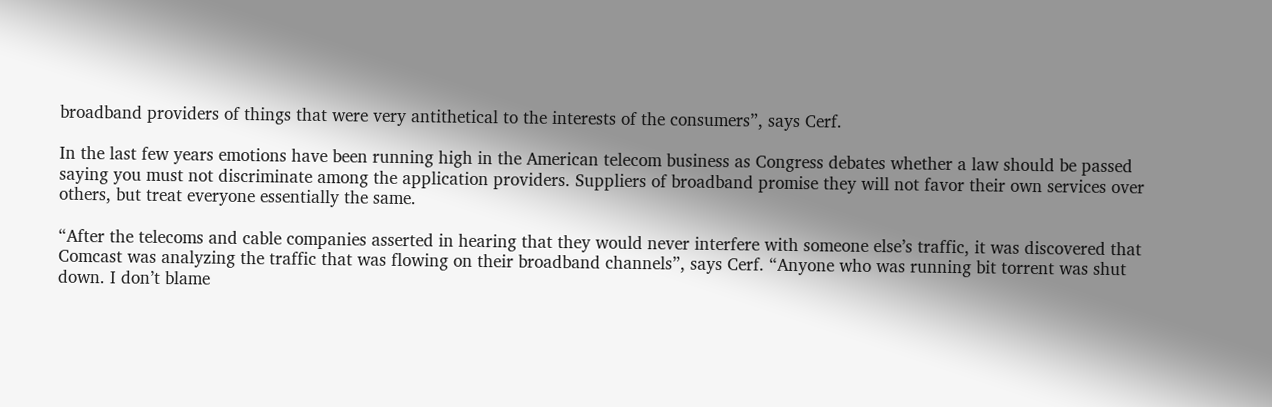broadband providers of things that were very antithetical to the interests of the consumers”, says Cerf.

In the last few years emotions have been running high in the American telecom business as Congress debates whether a law should be passed saying you must not discriminate among the application providers. Suppliers of broadband promise they will not favor their own services over others, but treat everyone essentially the same.

“After the telecoms and cable companies asserted in hearing that they would never interfere with someone else’s traffic, it was discovered that Comcast was analyzing the traffic that was flowing on their broadband channels”, says Cerf. “Anyone who was running bit torrent was shut down. I don’t blame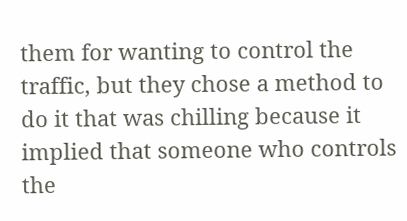them for wanting to control the traffic, but they chose a method to do it that was chilling because it implied that someone who controls the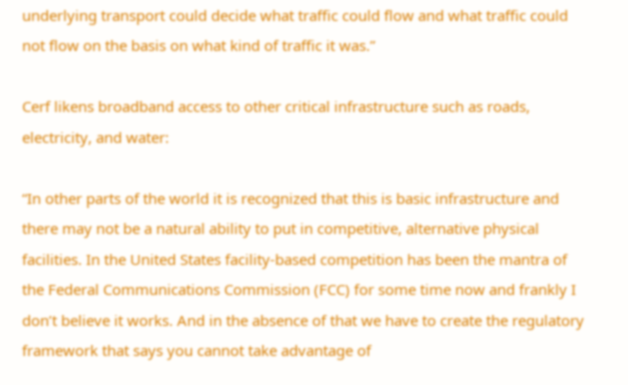underlying transport could decide what traffic could flow and what traffic could not flow on the basis on what kind of traffic it was.”

Cerf likens broadband access to other critical infrastructure such as roads, electricity, and water:

“In other parts of the world it is recognized that this is basic infrastructure and there may not be a natural ability to put in competitive, alternative physical facilities. In the United States facility-based competition has been the mantra of the Federal Communications Commission (FCC) for some time now and frankly I don’t believe it works. And in the absence of that we have to create the regulatory framework that says you cannot take advantage of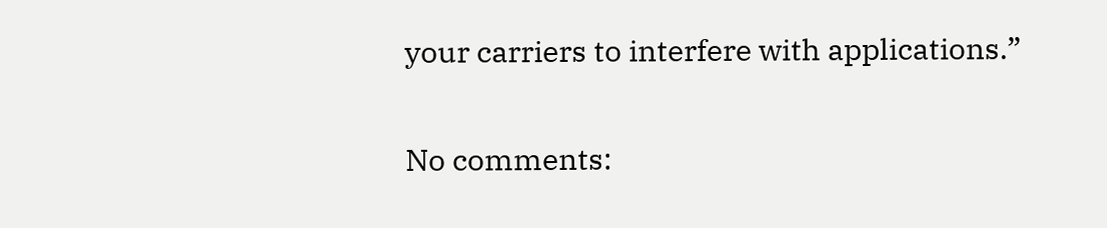your carriers to interfere with applications.”

No comments: